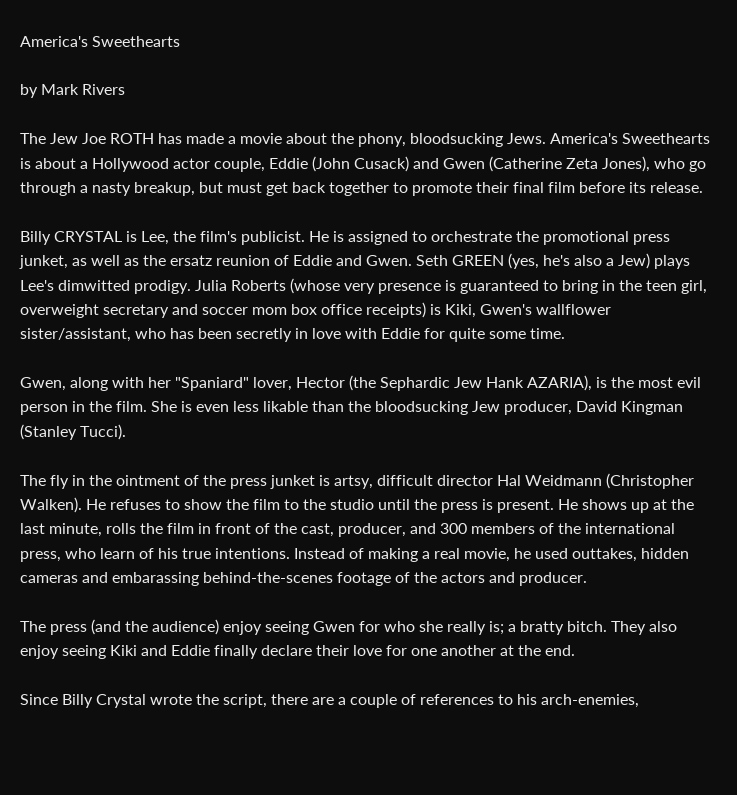America's Sweethearts

by Mark Rivers

The Jew Joe ROTH has made a movie about the phony, bloodsucking Jews. America's Sweethearts is about a Hollywood actor couple, Eddie (John Cusack) and Gwen (Catherine Zeta Jones), who go through a nasty breakup, but must get back together to promote their final film before its release.

Billy CRYSTAL is Lee, the film's publicist. He is assigned to orchestrate the promotional press junket, as well as the ersatz reunion of Eddie and Gwen. Seth GREEN (yes, he's also a Jew) plays Lee's dimwitted prodigy. Julia Roberts (whose very presence is guaranteed to bring in the teen girl, overweight secretary and soccer mom box office receipts) is Kiki, Gwen's wallflower sister/assistant, who has been secretly in love with Eddie for quite some time.

Gwen, along with her "Spaniard" lover, Hector (the Sephardic Jew Hank AZARIA), is the most evil person in the film. She is even less likable than the bloodsucking Jew producer, David Kingman (Stanley Tucci).

The fly in the ointment of the press junket is artsy, difficult director Hal Weidmann (Christopher Walken). He refuses to show the film to the studio until the press is present. He shows up at the last minute, rolls the film in front of the cast, producer, and 300 members of the international press, who learn of his true intentions. Instead of making a real movie, he used outtakes, hidden cameras and embarassing behind-the-scenes footage of the actors and producer.

The press (and the audience) enjoy seeing Gwen for who she really is; a bratty bitch. They also enjoy seeing Kiki and Eddie finally declare their love for one another at the end.

Since Billy Crystal wrote the script, there are a couple of references to his arch-enemies,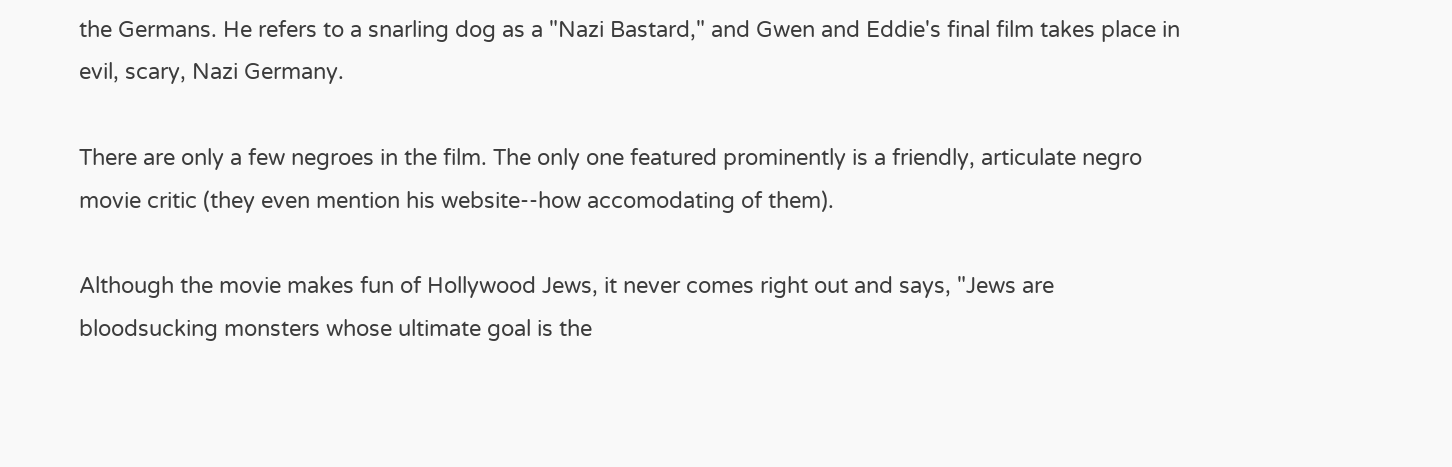the Germans. He refers to a snarling dog as a "Nazi Bastard," and Gwen and Eddie's final film takes place in evil, scary, Nazi Germany.

There are only a few negroes in the film. The only one featured prominently is a friendly, articulate negro movie critic (they even mention his website--how accomodating of them).

Although the movie makes fun of Hollywood Jews, it never comes right out and says, "Jews are bloodsucking monsters whose ultimate goal is the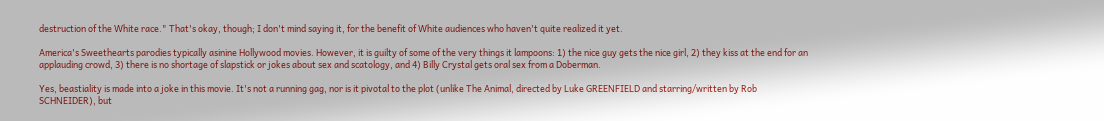destruction of the White race." That's okay, though; I don't mind saying it, for the benefit of White audiences who haven't quite realized it yet.

America's Sweethearts parodies typically asinine Hollywood movies. However, it is guilty of some of the very things it lampoons: 1) the nice guy gets the nice girl, 2) they kiss at the end for an applauding crowd, 3) there is no shortage of slapstick or jokes about sex and scatology, and 4) Billy Crystal gets oral sex from a Doberman.

Yes, beastiality is made into a joke in this movie. It's not a running gag, nor is it pivotal to the plot (unlike The Animal, directed by Luke GREENFIELD and starring/written by Rob SCHNEIDER), but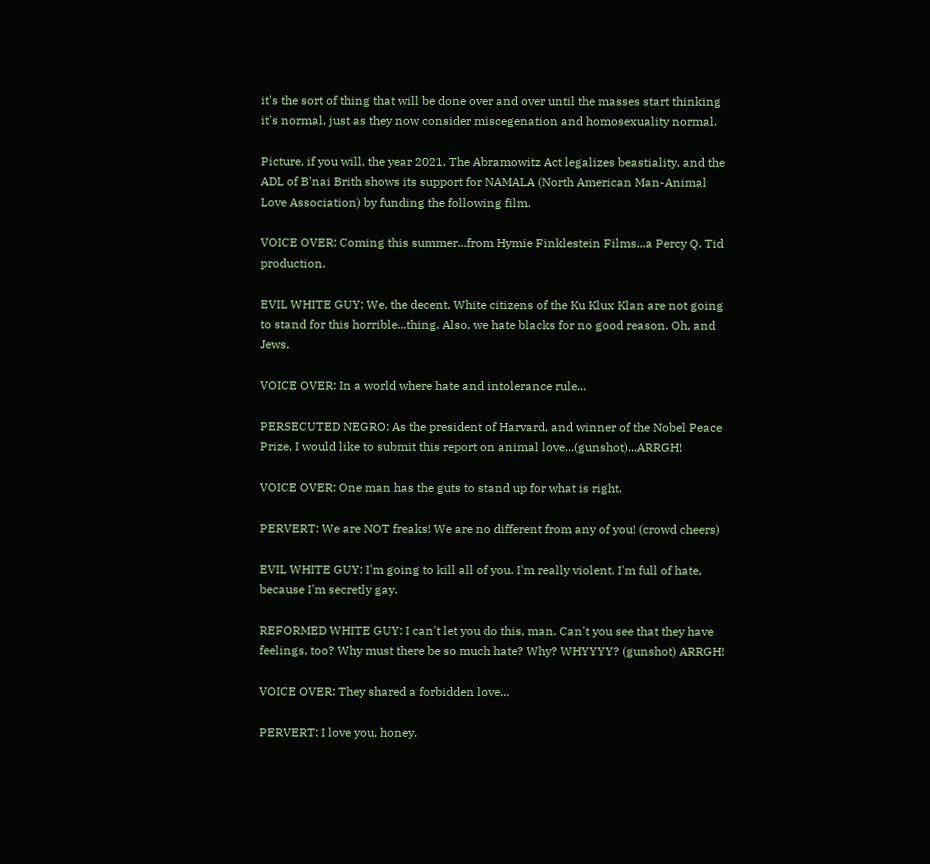it's the sort of thing that will be done over and over until the masses start thinking it's normal, just as they now consider miscegenation and homosexuality normal.

Picture, if you will, the year 2021. The Abramowitz Act legalizes beastiality, and the ADL of B'nai Brith shows its support for NAMALA (North American Man-Animal Love Association) by funding the following film.

VOICE OVER: Coming this summer...from Hymie Finklestein Films...a Percy Q. Tid production.

EVIL WHITE GUY: We, the decent, White citizens of the Ku Klux Klan are not going to stand for this horrible...thing. Also, we hate blacks for no good reason. Oh, and Jews.

VOICE OVER: In a world where hate and intolerance rule...

PERSECUTED NEGRO: As the president of Harvard, and winner of the Nobel Peace Prize, I would like to submit this report on animal love...(gunshot)...ARRGH!

VOICE OVER: One man has the guts to stand up for what is right.

PERVERT: We are NOT freaks! We are no different from any of you! (crowd cheers)

EVIL WHITE GUY: I'm going to kill all of you. I'm really violent. I'm full of hate, because I'm secretly gay.

REFORMED WHITE GUY: I can't let you do this, man. Can't you see that they have feelings, too? Why must there be so much hate? Why? WHYYYY? (gunshot) ARRGH!

VOICE OVER: They shared a forbidden love...

PERVERT: I love you, honey.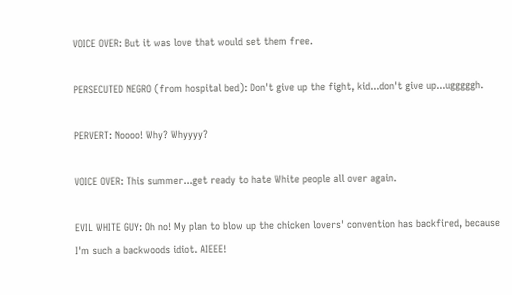VOICE OVER: But it was love that would set them free.

PERSECUTED NEGRO (from hospital bed): Don't give up the fight, kid...don't give up...ugggggh.

PERVERT: Noooo! Why? Whyyyy?

VOICE OVER: This summer...get ready to hate White people all over again.

EVIL WHITE GUY: Oh no! My plan to blow up the chicken lovers' convention has backfired, because I'm such a backwoods idiot. AIEEE!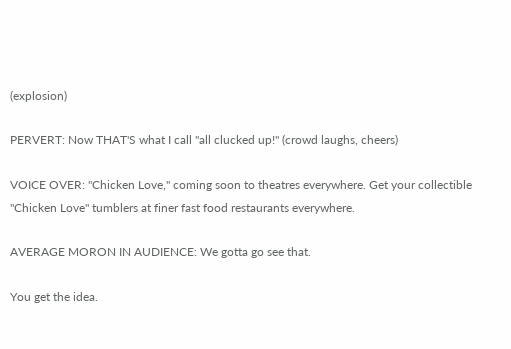(explosion)

PERVERT: Now THAT'S what I call "all clucked up!" (crowd laughs, cheers)

VOICE OVER: "Chicken Love," coming soon to theatres everywhere. Get your collectible "Chicken Love" tumblers at finer fast food restaurants everywhere.

AVERAGE MORON IN AUDIENCE: We gotta go see that.

You get the idea.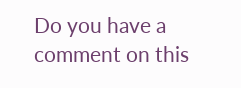Do you have a comment on this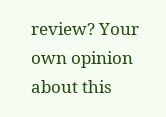review? Your own opinion about this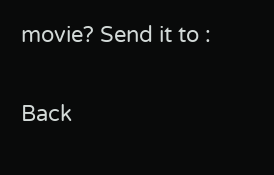movie? Send it to :

Back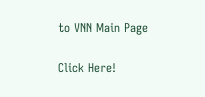to VNN Main Page

Click Here!